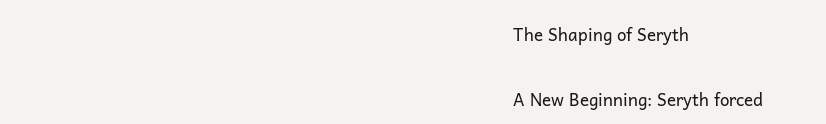The Shaping of Seryth

A New Beginning: Seryth forced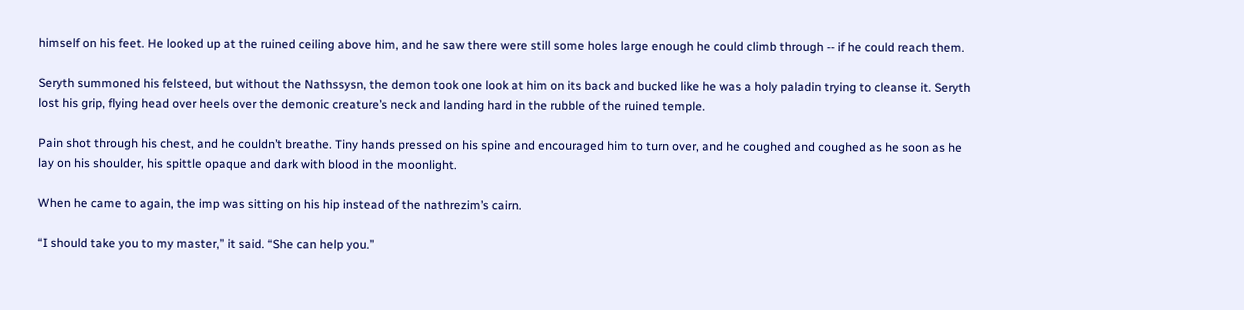himself on his feet. He looked up at the ruined ceiling above him, and he saw there were still some holes large enough he could climb through -- if he could reach them.

Seryth summoned his felsteed, but without the Nathssysn, the demon took one look at him on its back and bucked like he was a holy paladin trying to cleanse it. Seryth lost his grip, flying head over heels over the demonic creature’s neck and landing hard in the rubble of the ruined temple.

Pain shot through his chest, and he couldn’t breathe. Tiny hands pressed on his spine and encouraged him to turn over, and he coughed and coughed as he soon as he lay on his shoulder, his spittle opaque and dark with blood in the moonlight.

When he came to again, the imp was sitting on his hip instead of the nathrezim’s cairn.

“I should take you to my master,” it said. “She can help you.”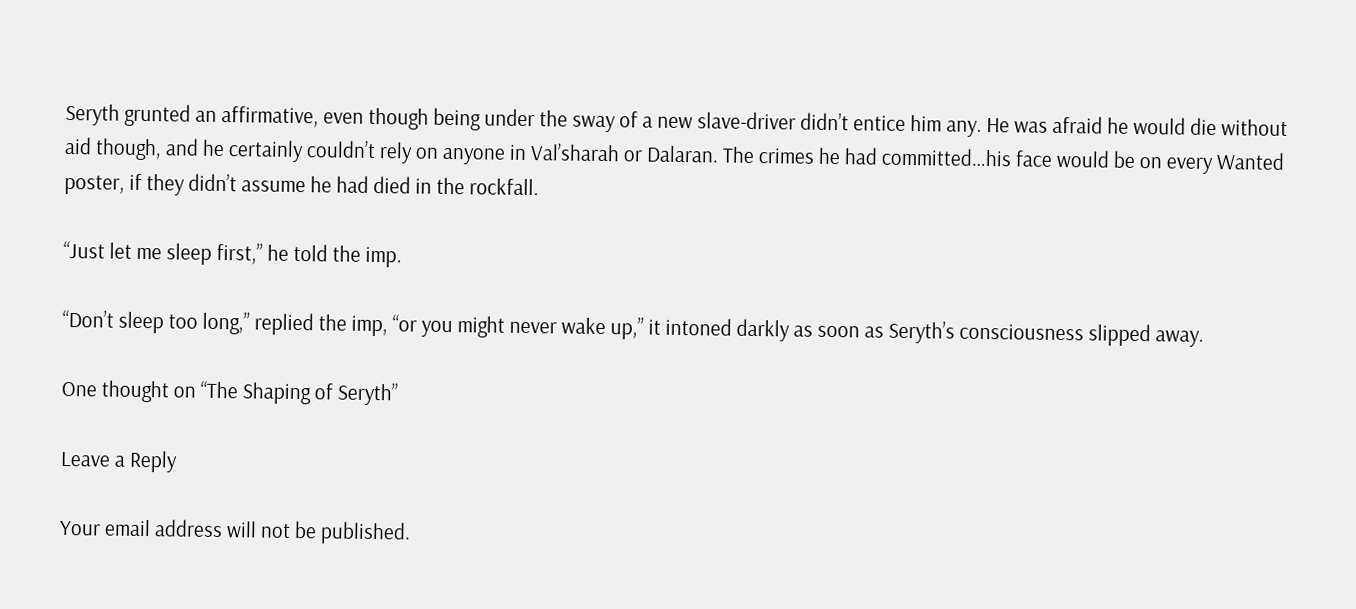Seryth grunted an affirmative, even though being under the sway of a new slave-driver didn’t entice him any. He was afraid he would die without aid though, and he certainly couldn’t rely on anyone in Val’sharah or Dalaran. The crimes he had committed…his face would be on every Wanted poster, if they didn’t assume he had died in the rockfall.

“Just let me sleep first,” he told the imp.

“Don’t sleep too long,” replied the imp, “or you might never wake up,” it intoned darkly as soon as Seryth’s consciousness slipped away.

One thought on “The Shaping of Seryth”

Leave a Reply

Your email address will not be published.